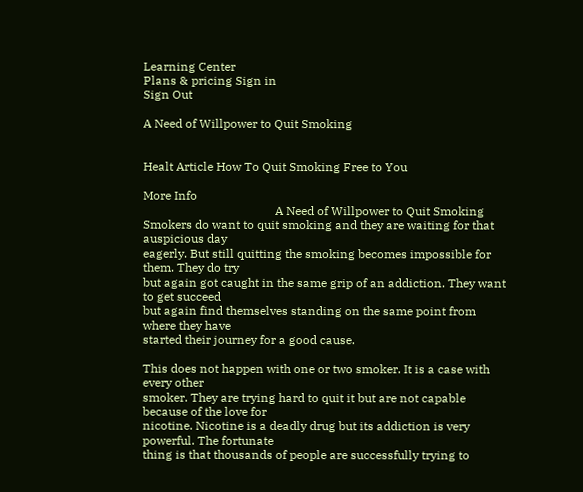Learning Center
Plans & pricing Sign in
Sign Out

A Need of Willpower to Quit Smoking


Healt Article How To Quit Smoking Free to You

More Info
                                            A Need of Willpower to Quit Smoking
Smokers do want to quit smoking and they are waiting for that auspicious day
eagerly. But still quitting the smoking becomes impossible for them. They do try
but again got caught in the same grip of an addiction. They want to get succeed
but again find themselves standing on the same point from where they have
started their journey for a good cause.

This does not happen with one or two smoker. It is a case with every other
smoker. They are trying hard to quit it but are not capable because of the love for
nicotine. Nicotine is a deadly drug but its addiction is very powerful. The fortunate
thing is that thousands of people are successfully trying to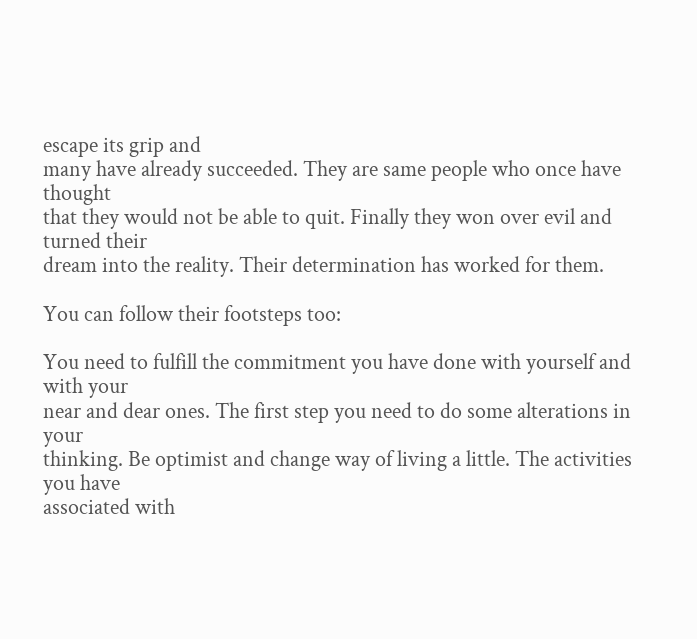escape its grip and
many have already succeeded. They are same people who once have thought
that they would not be able to quit. Finally they won over evil and turned their
dream into the reality. Their determination has worked for them.

You can follow their footsteps too:

You need to fulfill the commitment you have done with yourself and with your
near and dear ones. The first step you need to do some alterations in your
thinking. Be optimist and change way of living a little. The activities you have
associated with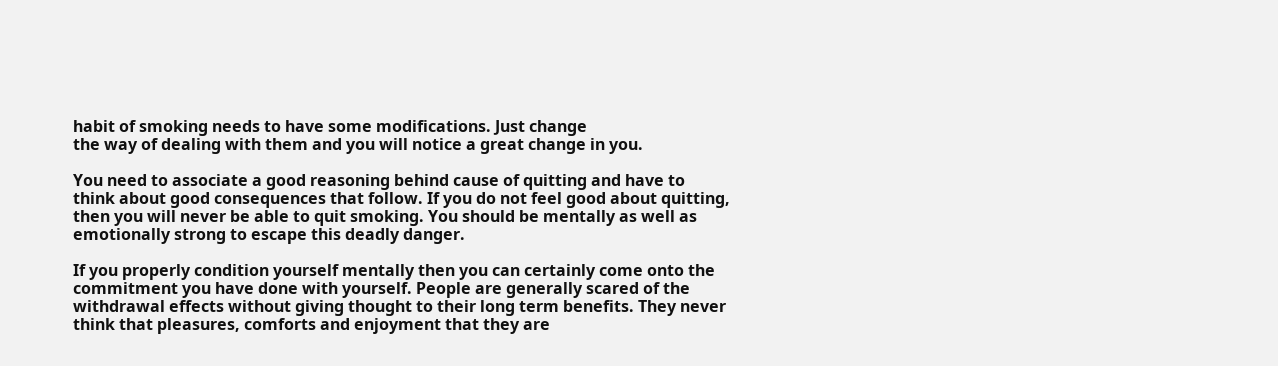habit of smoking needs to have some modifications. Just change
the way of dealing with them and you will notice a great change in you.

You need to associate a good reasoning behind cause of quitting and have to
think about good consequences that follow. If you do not feel good about quitting,
then you will never be able to quit smoking. You should be mentally as well as
emotionally strong to escape this deadly danger.

If you properly condition yourself mentally then you can certainly come onto the
commitment you have done with yourself. People are generally scared of the
withdrawal effects without giving thought to their long term benefits. They never
think that pleasures, comforts and enjoyment that they are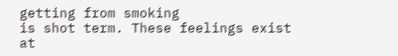getting from smoking
is shot term. These feelings exist at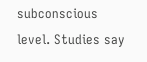subconscious level. Studies say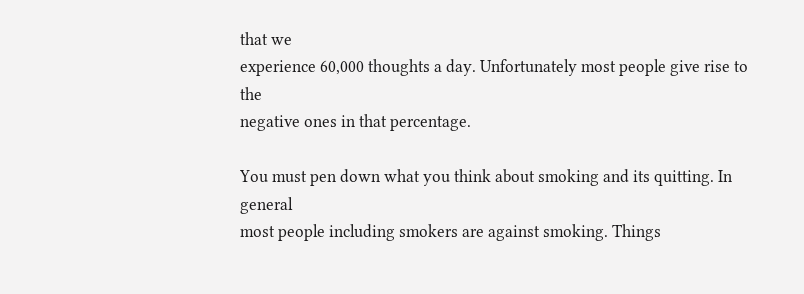that we
experience 60,000 thoughts a day. Unfortunately most people give rise to the
negative ones in that percentage.

You must pen down what you think about smoking and its quitting. In general
most people including smokers are against smoking. Things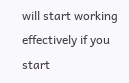will start working
effectively if you start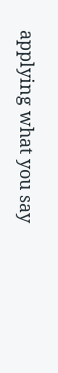applying what you say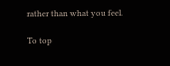rather than what you feel.

To top